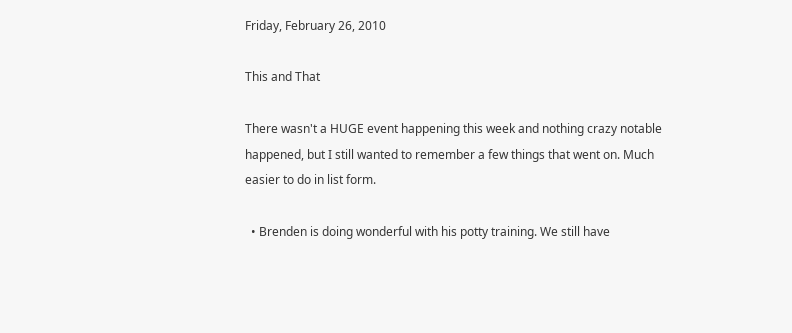Friday, February 26, 2010

This and That

There wasn't a HUGE event happening this week and nothing crazy notable happened, but I still wanted to remember a few things that went on. Much easier to do in list form.

  • Brenden is doing wonderful with his potty training. We still have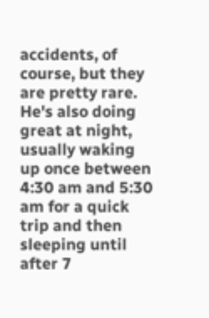accidents, of course, but they are pretty rare. He's also doing great at night, usually waking up once between 4:30 am and 5:30 am for a quick trip and then sleeping until after 7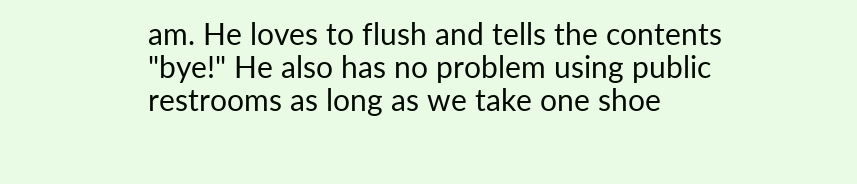am. He loves to flush and tells the contents "bye!" He also has no problem using public restrooms as long as we take one shoe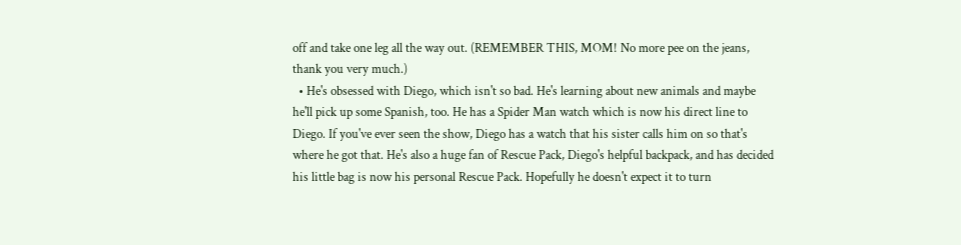off and take one leg all the way out. (REMEMBER THIS, MOM! No more pee on the jeans, thank you very much.)
  • He's obsessed with Diego, which isn't so bad. He's learning about new animals and maybe he'll pick up some Spanish, too. He has a Spider Man watch which is now his direct line to Diego. If you've ever seen the show, Diego has a watch that his sister calls him on so that's where he got that. He's also a huge fan of Rescue Pack, Diego's helpful backpack, and has decided his little bag is now his personal Rescue Pack. Hopefully he doesn't expect it to turn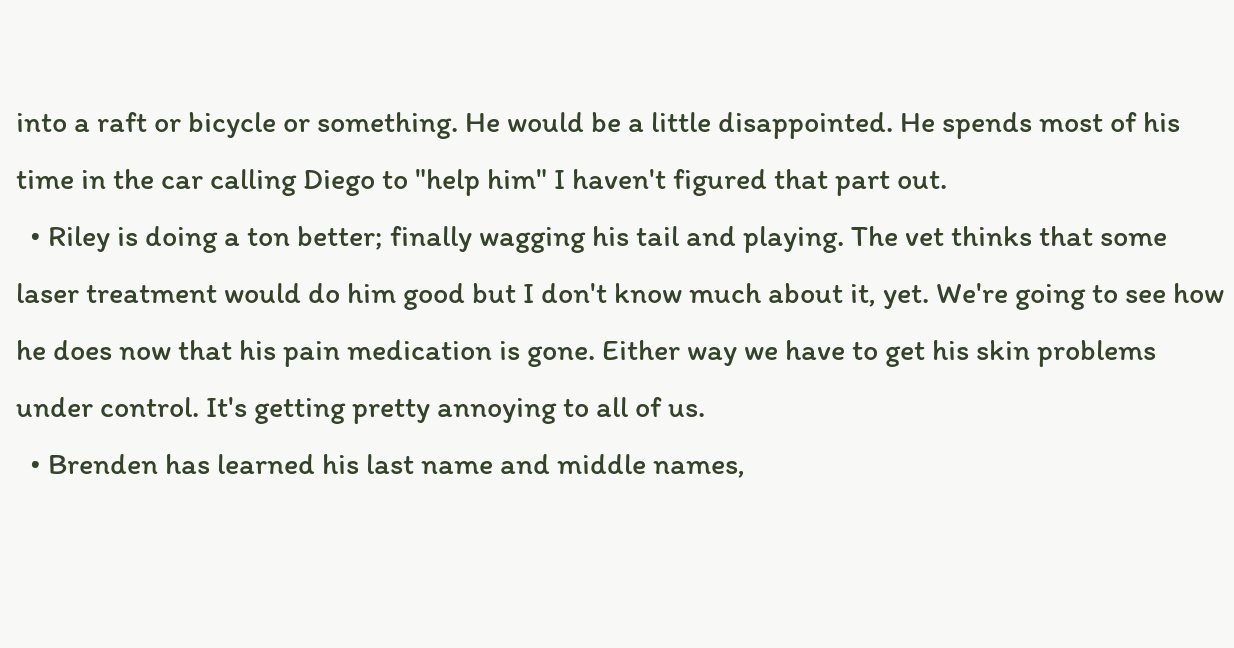into a raft or bicycle or something. He would be a little disappointed. He spends most of his time in the car calling Diego to "help him" I haven't figured that part out.
  • Riley is doing a ton better; finally wagging his tail and playing. The vet thinks that some laser treatment would do him good but I don't know much about it, yet. We're going to see how he does now that his pain medication is gone. Either way we have to get his skin problems under control. It's getting pretty annoying to all of us.
  • Brenden has learned his last name and middle names,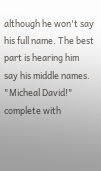although he won't say his full name. The best part is hearing him say his middle names. "Micheal David!" complete with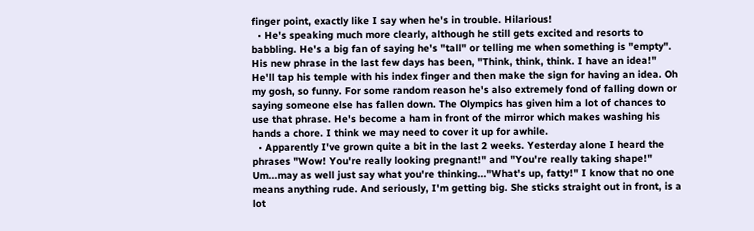finger point, exactly like I say when he's in trouble. Hilarious!
  • He's speaking much more clearly, although he still gets excited and resorts to babbling. He's a big fan of saying he's "tall" or telling me when something is "empty". His new phrase in the last few days has been, "Think, think, think. I have an idea!" He'll tap his temple with his index finger and then make the sign for having an idea. Oh my gosh, so funny. For some random reason he's also extremely fond of falling down or saying someone else has fallen down. The Olympics has given him a lot of chances to use that phrase. He's become a ham in front of the mirror which makes washing his hands a chore. I think we may need to cover it up for awhile.
  • Apparently I've grown quite a bit in the last 2 weeks. Yesterday alone I heard the phrases "Wow! You're really looking pregnant!" and "You're really taking shape!" Um...may as well just say what you're thinking..."What's up, fatty!" I know that no one means anything rude. And seriously, I'm getting big. She sticks straight out in front, is a lot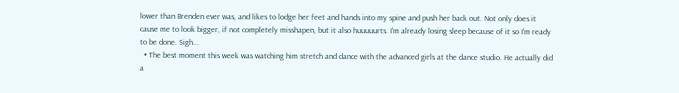lower than Brenden ever was, and likes to lodge her feet and hands into my spine and push her back out. Not only does it cause me to look bigger, if not completely misshapen, but it also huuuuurts. I'm already losing sleep because of it so I'm ready to be done. Sigh...
  • The best moment this week was watching him stretch and dance with the advanced girls at the dance studio. He actually did a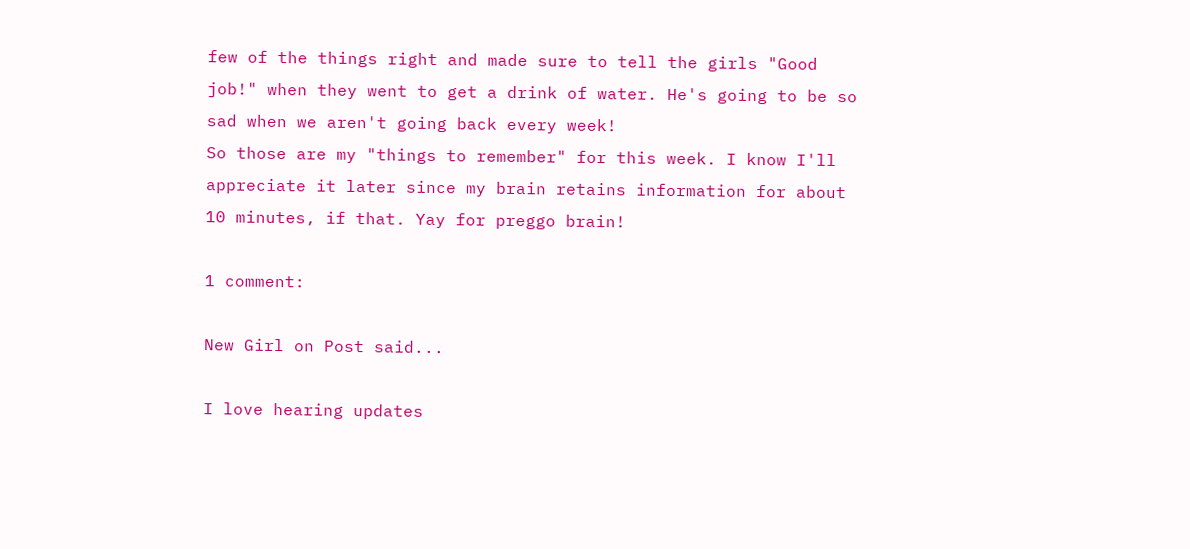few of the things right and made sure to tell the girls "Good job!" when they went to get a drink of water. He's going to be so sad when we aren't going back every week!
So those are my "things to remember" for this week. I know I'll appreciate it later since my brain retains information for about 10 minutes, if that. Yay for preggo brain!

1 comment:

New Girl on Post said...

I love hearing updates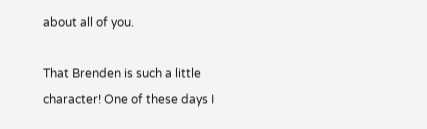about all of you.

That Brenden is such a little character! One of these days I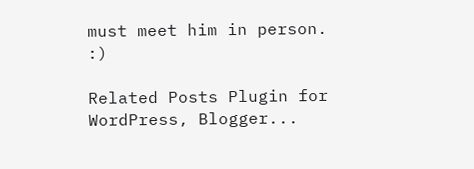must meet him in person. :)

Related Posts Plugin for WordPress, Blogger...